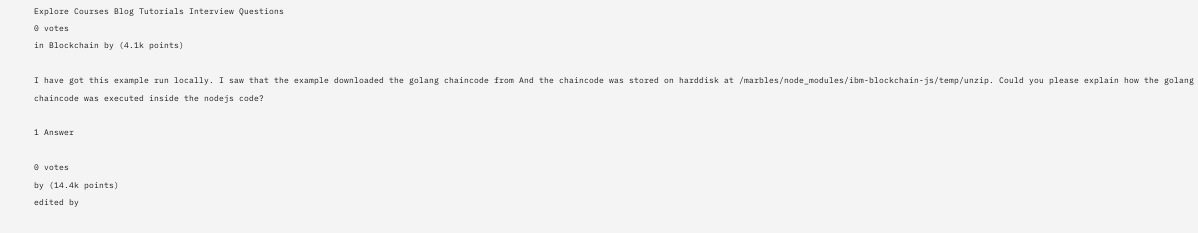Explore Courses Blog Tutorials Interview Questions
0 votes
in Blockchain by (4.1k points)

I have got this example run locally. I saw that the example downloaded the golang chaincode from And the chaincode was stored on harddisk at /marbles/node_modules/ibm-blockchain-js/temp/unzip. Could you please explain how the golang chaincode was executed inside the nodejs code?

1 Answer

0 votes
by (14.4k points)
edited by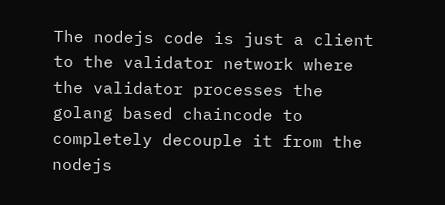The nodejs code is just a client to the validator network where the validator processes the golang based chaincode to completely decouple it from the nodejs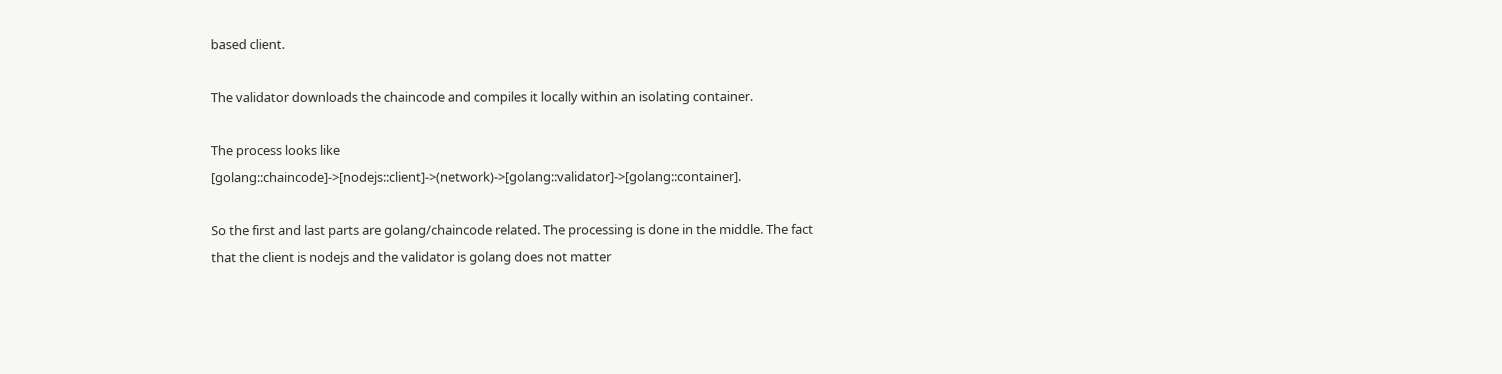based client.

The validator downloads the chaincode and compiles it locally within an isolating container.

The process looks like [golang::chaincode]->[nodejs::client]->(network)->[golang::validator]->[golang::container].

So the first and last parts are golang/chaincode related. The processing is done in the middle. The fact that the client is nodejs and the validator is golang does not matter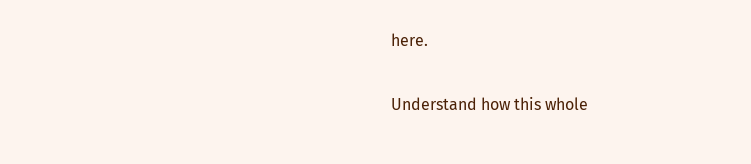here.

Understand how this whole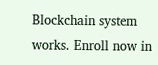Blockchain system works. Enroll now in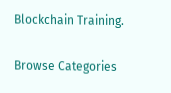Blockchain Training.

Browse Categories